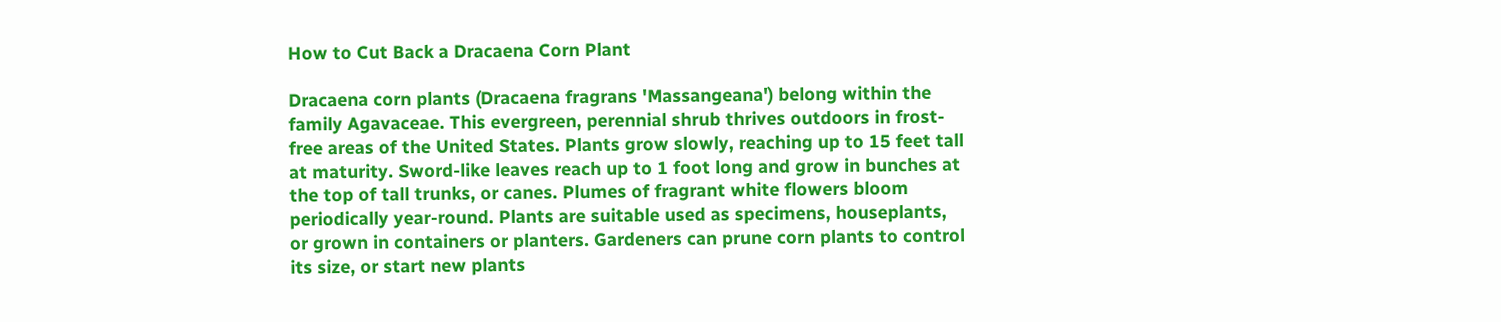How to Cut Back a Dracaena Corn Plant

Dracaena corn plants (Dracaena fragrans 'Massangeana') belong within the family Agavaceae. This evergreen, perennial shrub thrives outdoors in frost-free areas of the United States. Plants grow slowly, reaching up to 15 feet tall at maturity. Sword-like leaves reach up to 1 foot long and grow in bunches at the top of tall trunks, or canes. Plumes of fragrant white flowers bloom periodically year-round. Plants are suitable used as specimens, houseplants, or grown in containers or planters. Gardeners can prune corn plants to control its size, or start new plants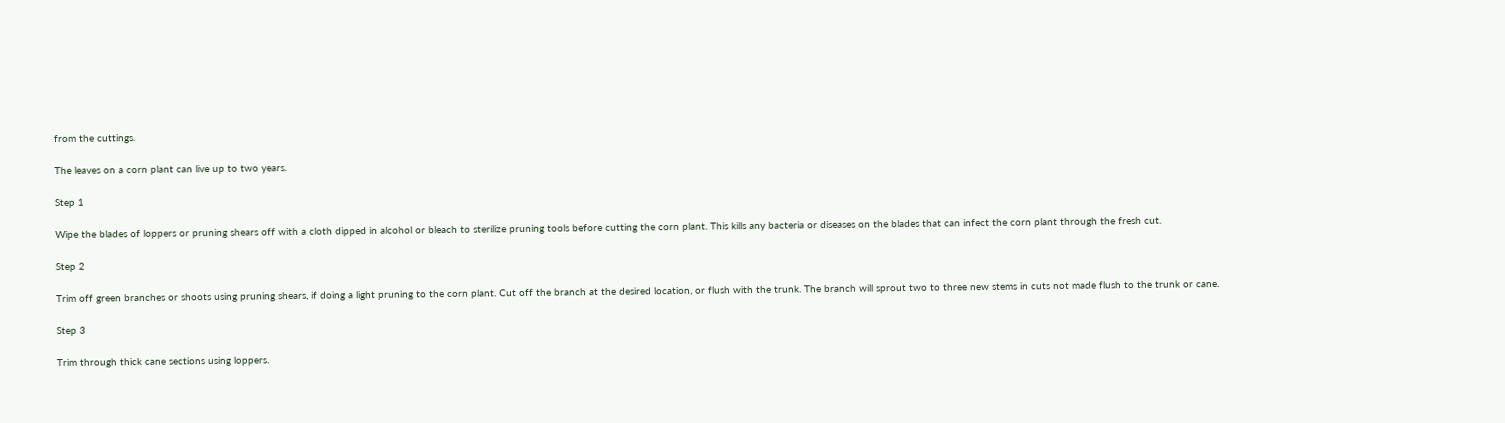from the cuttings.

The leaves on a corn plant can live up to two years.

Step 1

Wipe the blades of loppers or pruning shears off with a cloth dipped in alcohol or bleach to sterilize pruning tools before cutting the corn plant. This kills any bacteria or diseases on the blades that can infect the corn plant through the fresh cut.

Step 2

Trim off green branches or shoots using pruning shears, if doing a light pruning to the corn plant. Cut off the branch at the desired location, or flush with the trunk. The branch will sprout two to three new stems in cuts not made flush to the trunk or cane.

Step 3

Trim through thick cane sections using loppers.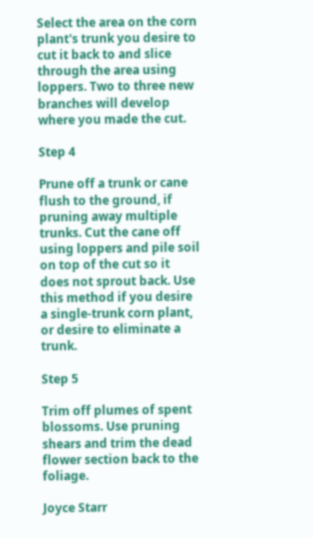Select the area on the corn plant's trunk you desire to cut it back to and slice through the area using loppers. Two to three new branches will develop where you made the cut.

Step 4

Prune off a trunk or cane flush to the ground, if pruning away multiple trunks. Cut the cane off using loppers and pile soil on top of the cut so it does not sprout back. Use this method if you desire a single-trunk corn plant, or desire to eliminate a trunk.

Step 5

Trim off plumes of spent blossoms. Use pruning shears and trim the dead flower section back to the foliage.

Joyce Starr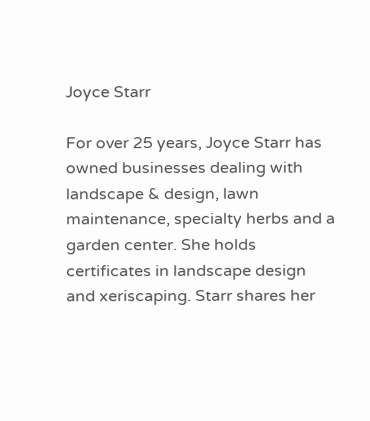Joyce Starr

For over 25 years, Joyce Starr has owned businesses dealing with landscape & design, lawn maintenance, specialty herbs and a garden center. She holds certificates in landscape design and xeriscaping. Starr shares her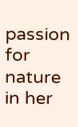passion for nature in her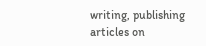writing, publishing articles on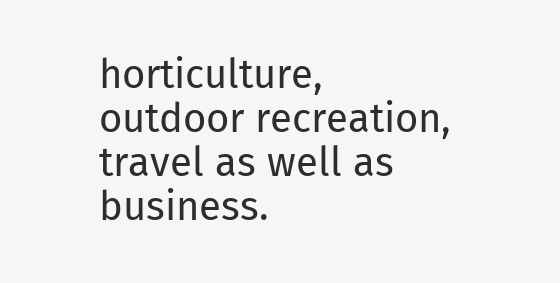horticulture, outdoor recreation, travel as well as business.